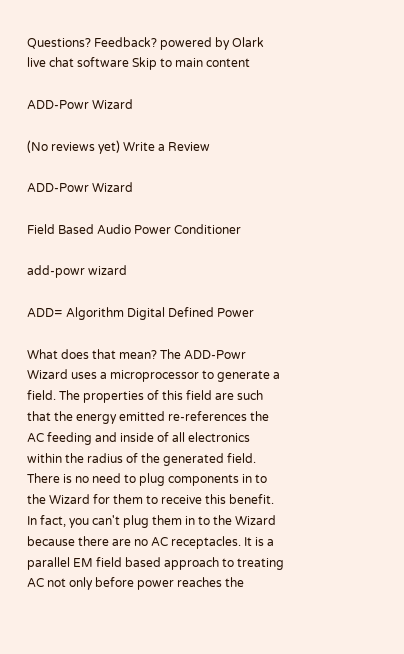Questions? Feedback? powered by Olark live chat software Skip to main content

ADD-Powr Wizard

(No reviews yet) Write a Review

ADD-Powr Wizard

Field Based Audio Power Conditioner

add-powr wizard

ADD= Algorithm Digital Defined Power

What does that mean? The ADD-Powr Wizard uses a microprocessor to generate a field. The properties of this field are such that the energy emitted re-references the AC feeding and inside of all electronics within the radius of the generated field. There is no need to plug components in to the Wizard for them to receive this benefit. In fact, you can't plug them in to the Wizard because there are no AC receptacles. It is a parallel EM field based approach to treating AC not only before power reaches the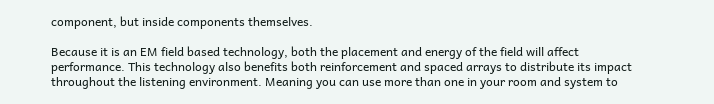component, but inside components themselves.

Because it is an EM field based technology, both the placement and energy of the field will affect performance. This technology also benefits both reinforcement and spaced arrays to distribute its impact throughout the listening environment. Meaning you can use more than one in your room and system to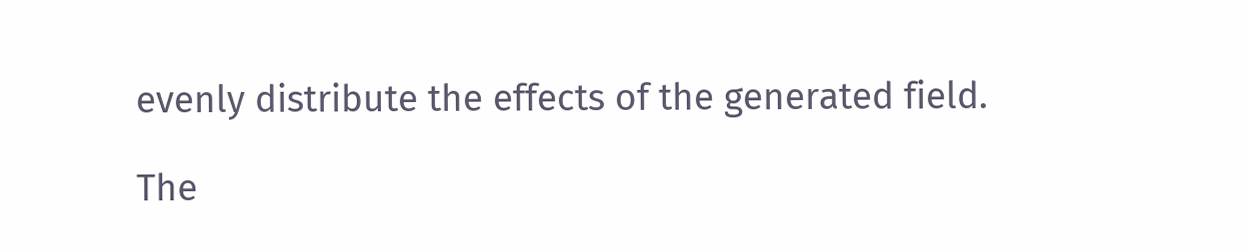evenly distribute the effects of the generated field.

The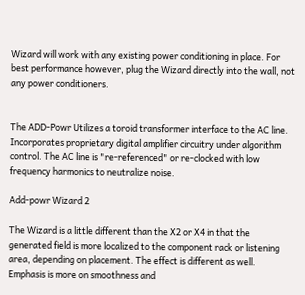Wizard will work with any existing power conditioning in place. For best performance however, plug the Wizard directly into the wall, not any power conditioners.


The ADD-Powr Utilizes a toroid transformer interface to the AC line. Incorporates proprietary digital amplifier circuitry under algorithm control. The AC line is "re-referenced" or re-clocked with low frequency harmonics to neutralize noise.

Add-powr Wizard 2

The Wizard is a little different than the X2 or X4 in that the generated field is more localized to the component rack or listening area, depending on placement. The effect is different as well. Emphasis is more on smoothness and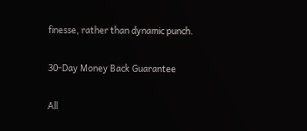finesse, rather than dynamic punch.

30-Day Money Back Guarantee

All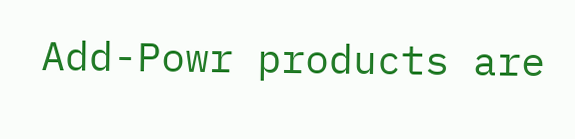Add-Powr products are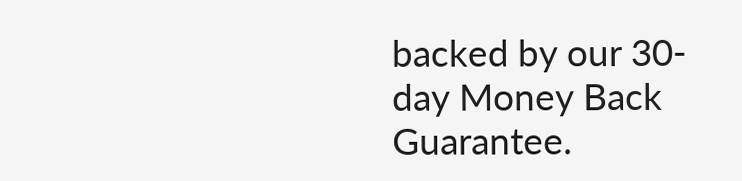backed by our 30-day Money Back Guarantee.